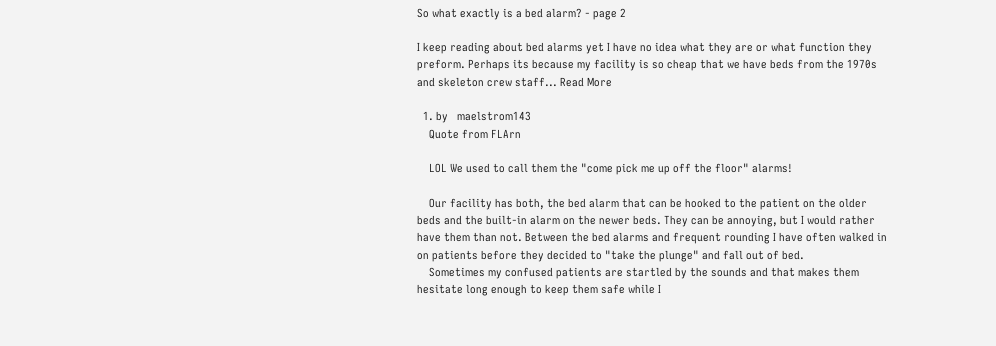So what exactly is a bed alarm? - page 2

I keep reading about bed alarms yet I have no idea what they are or what function they preform. Perhaps its because my facility is so cheap that we have beds from the 1970s and skeleton crew staff... Read More

  1. by   maelstrom143
    Quote from FLArn

    LOL We used to call them the "come pick me up off the floor" alarms!

    Our facility has both, the bed alarm that can be hooked to the patient on the older beds and the built-in alarm on the newer beds. They can be annoying, but I would rather have them than not. Between the bed alarms and frequent rounding I have often walked in on patients before they decided to "take the plunge" and fall out of bed.
    Sometimes my confused patients are startled by the sounds and that makes them hesitate long enough to keep them safe while I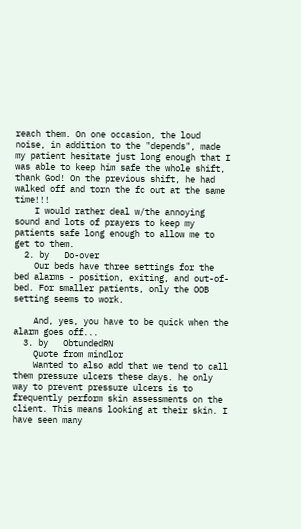reach them. On one occasion, the loud noise, in addition to the "depends", made my patient hesitate just long enough that I was able to keep him safe the whole shift, thank God! On the previous shift, he had walked off and torn the fc out at the same time!!!
    I would rather deal w/the annoying sound and lots of prayers to keep my patients safe long enough to allow me to get to them.
  2. by   Do-over
    Our beds have three settings for the bed alarms - position, exiting, and out-of-bed. For smaller patients, only the OOB setting seems to work.

    And, yes, you have to be quick when the alarm goes off...
  3. by   ObtundedRN
    Quote from mindlor
    Wanted to also add that we tend to call them pressure ulcers these days. he only way to prevent pressure ulcers is to frequently perform skin assessments on the client. This means looking at their skin. I have seen many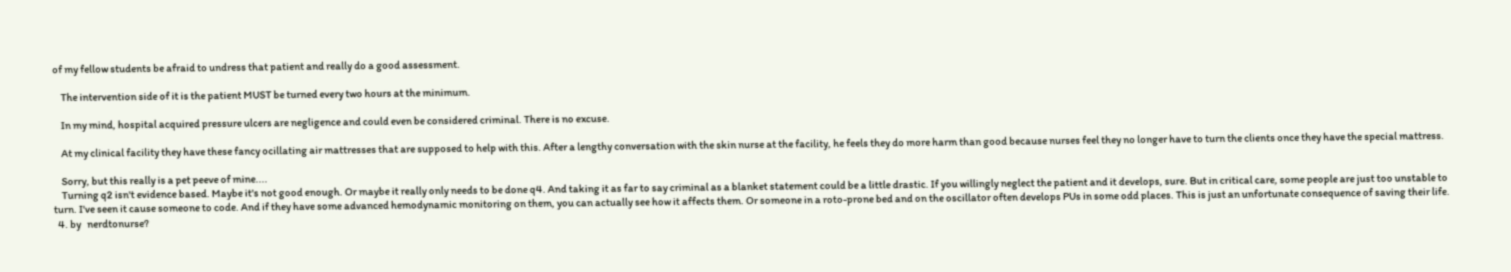of my fellow students be afraid to undress that patient and really do a good assessment.

    The intervention side of it is the patient MUST be turned every two hours at the minimum.

    In my mind, hospital acquired pressure ulcers are negligence and could even be considered criminal. There is no excuse.

    At my clinical facility they have these fancy ocillating air mattresses that are supposed to help with this. After a lengthy conversation with the skin nurse at the facility, he feels they do more harm than good because nurses feel they no longer have to turn the clients once they have the special mattress.

    Sorry, but this really is a pet peeve of mine....
    Turning q2 isn't evidence based. Maybe it's not good enough. Or maybe it really only needs to be done q4. And taking it as far to say criminal as a blanket statement could be a little drastic. If you willingly neglect the patient and it develops, sure. But in critical care, some people are just too unstable to turn. I've seen it cause someone to code. And if they have some advanced hemodynamic monitoring on them, you can actually see how it affects them. Or someone in a roto-prone bed and on the oscillator often develops PUs in some odd places. This is just an unfortunate consequence of saving their life.
  4. by   nerdtonurse?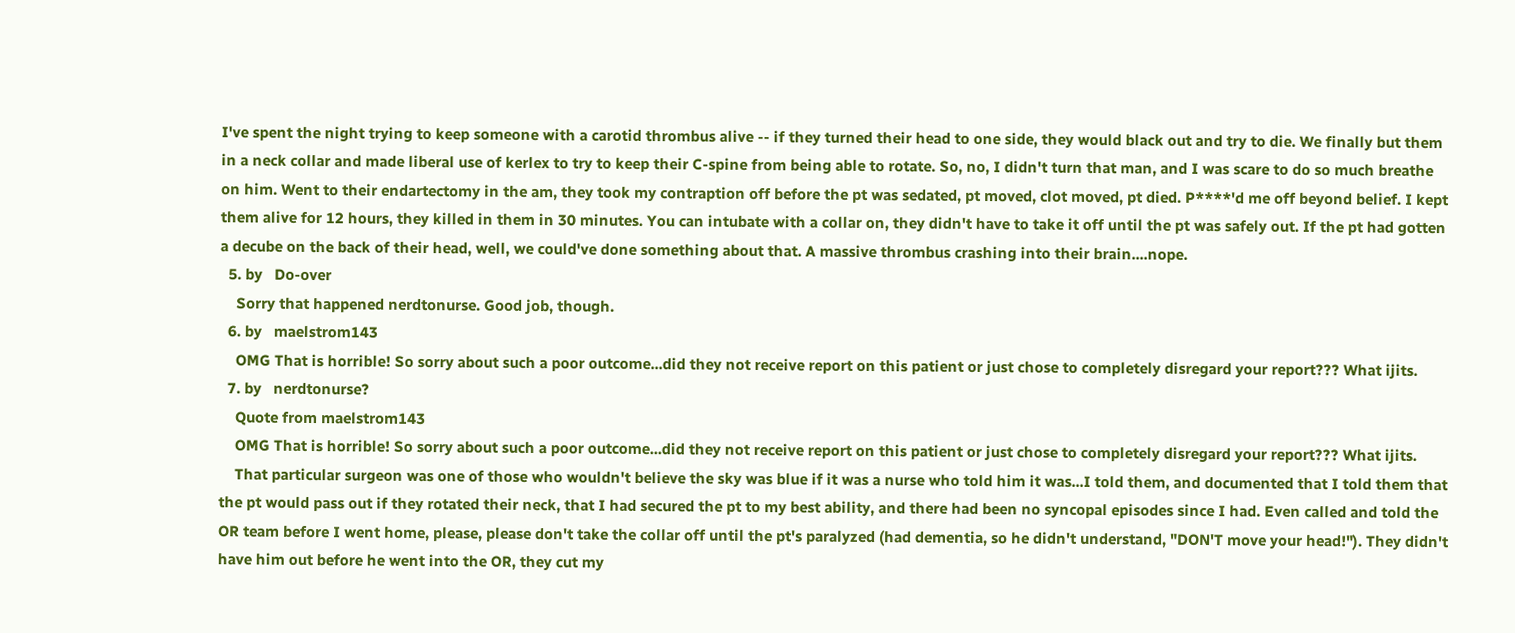I've spent the night trying to keep someone with a carotid thrombus alive -- if they turned their head to one side, they would black out and try to die. We finally but them in a neck collar and made liberal use of kerlex to try to keep their C-spine from being able to rotate. So, no, I didn't turn that man, and I was scare to do so much breathe on him. Went to their endartectomy in the am, they took my contraption off before the pt was sedated, pt moved, clot moved, pt died. P****'d me off beyond belief. I kept them alive for 12 hours, they killed in them in 30 minutes. You can intubate with a collar on, they didn't have to take it off until the pt was safely out. If the pt had gotten a decube on the back of their head, well, we could've done something about that. A massive thrombus crashing into their brain....nope.
  5. by   Do-over
    Sorry that happened nerdtonurse. Good job, though.
  6. by   maelstrom143
    OMG That is horrible! So sorry about such a poor outcome...did they not receive report on this patient or just chose to completely disregard your report??? What ijits.
  7. by   nerdtonurse?
    Quote from maelstrom143
    OMG That is horrible! So sorry about such a poor outcome...did they not receive report on this patient or just chose to completely disregard your report??? What ijits.
    That particular surgeon was one of those who wouldn't believe the sky was blue if it was a nurse who told him it was...I told them, and documented that I told them that the pt would pass out if they rotated their neck, that I had secured the pt to my best ability, and there had been no syncopal episodes since I had. Even called and told the OR team before I went home, please, please don't take the collar off until the pt's paralyzed (had dementia, so he didn't understand, "DON'T move your head!"). They didn't have him out before he went into the OR, they cut my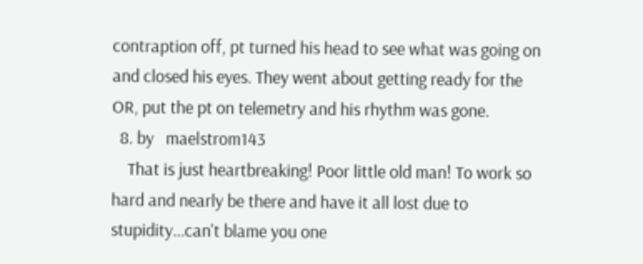contraption off, pt turned his head to see what was going on and closed his eyes. They went about getting ready for the OR, put the pt on telemetry and his rhythm was gone.
  8. by   maelstrom143
    That is just heartbreaking! Poor little old man! To work so hard and nearly be there and have it all lost due to stupidity...can't blame you one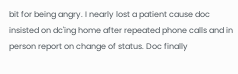bit for being angry. I nearly lost a patient cause doc insisted on dc'ing home after repeated phone calls and in person report on change of status. Doc finally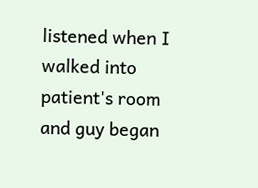listened when I walked into patient's room and guy began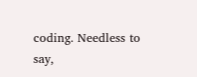coding. Needless to say,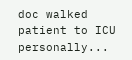doc walked patient to ICU personally...